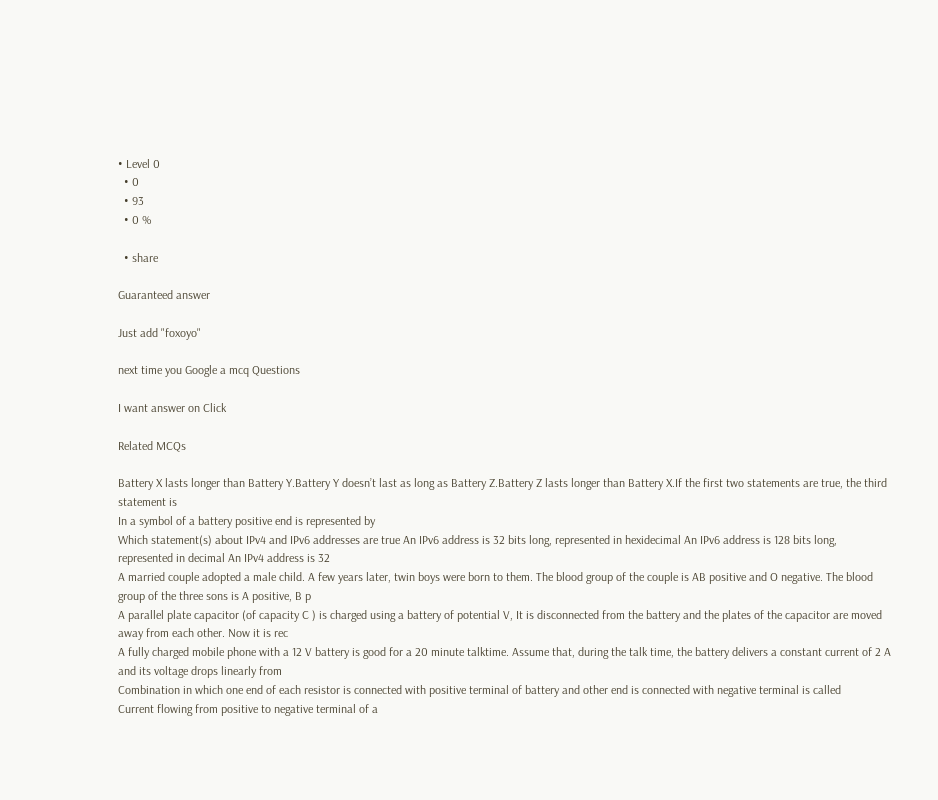• Level 0
  • 0
  • 93
  • 0 %

  • share

Guaranteed answer

Just add "foxoyo"

next time you Google a mcq Questions

I want answer on Click

Related MCQs

Battery X lasts longer than Battery Y.Battery Y doesn’t last as long as Battery Z.Battery Z lasts longer than Battery X.If the first two statements are true, the third statement is
In a symbol of a battery positive end is represented by
Which statement(s) about IPv4 and IPv6 addresses are true An IPv6 address is 32 bits long, represented in hexidecimal An IPv6 address is 128 bits long, represented in decimal An IPv4 address is 32
A married couple adopted a male child. A few years later, twin boys were born to them. The blood group of the couple is AB positive and O negative. The blood group of the three sons is A positive, B p
A parallel plate capacitor (of capacity C ) is charged using a battery of potential V, It is disconnected from the battery and the plates of the capacitor are moved away from each other. Now it is rec
A fully charged mobile phone with a 12 V battery is good for a 20 minute talktime. Assume that, during the talk time, the battery delivers a constant current of 2 A and its voltage drops linearly from
Combination in which one end of each resistor is connected with positive terminal of battery and other end is connected with negative terminal is called
Current flowing from positive to negative terminal of a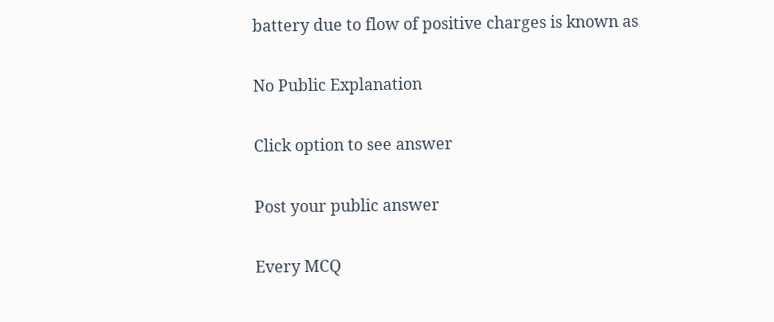battery due to flow of positive charges is known as

No Public Explanation

Click option to see answer

Post your public answer

Every MCQ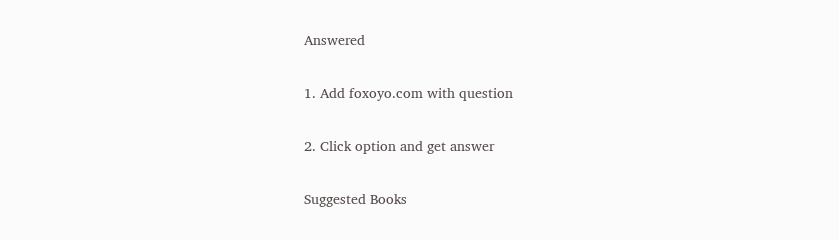Answered

1. Add foxoyo.com with question

2. Click option and get answer

Suggested Books